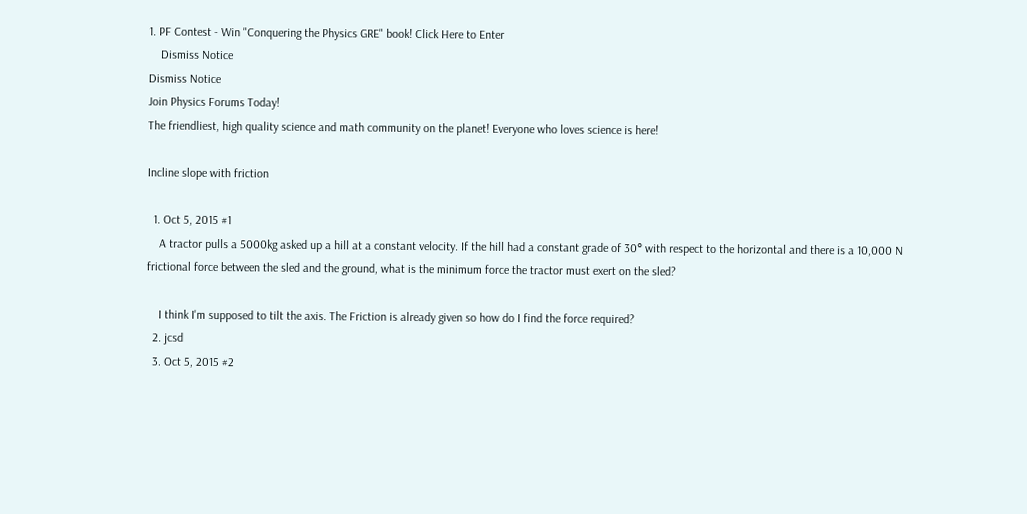1. PF Contest - Win "Conquering the Physics GRE" book! Click Here to Enter
    Dismiss Notice
Dismiss Notice
Join Physics Forums Today!
The friendliest, high quality science and math community on the planet! Everyone who loves science is here!

Incline slope with friction

  1. Oct 5, 2015 #1
    A tractor pulls a 5000kg asked up a hill at a constant velocity. If the hill had a constant grade of 30° with respect to the horizontal and there is a 10,000 N frictional force between the sled and the ground, what is the minimum force the tractor must exert on the sled?

    I think I'm supposed to tilt the axis. The Friction is already given so how do I find the force required?
  2. jcsd
  3. Oct 5, 2015 #2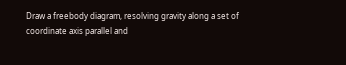Draw a freebody diagram, resolving gravity along a set of coordinate axis parallel and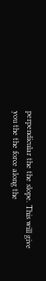perpendicular the the slope. This will give you the the force along the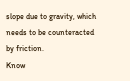slope due to gravity, which needs to be counteracted by friction.
Know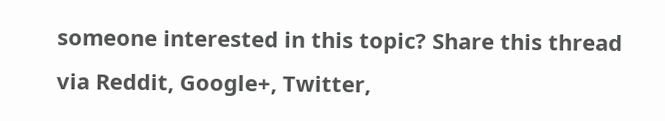someone interested in this topic? Share this thread via Reddit, Google+, Twitter,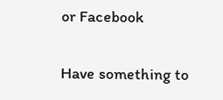or Facebook

Have something to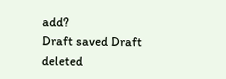add?
Draft saved Draft deleted